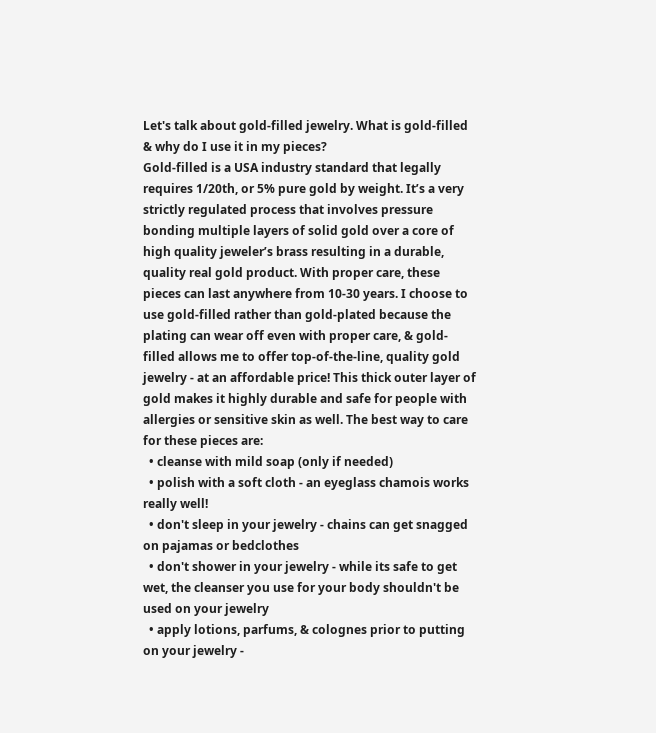Let's talk about gold-filled jewelry. What is gold-filled & why do I use it in my pieces?
Gold-filled is a USA industry standard that legally requires 1/20th, or 5% pure gold by weight. It’s a very strictly regulated process that involves pressure bonding multiple layers of solid gold over a core of high quality jeweler’s brass resulting in a durable, quality real gold product. With proper care, these pieces can last anywhere from 10-30 years. I choose to use gold-filled rather than gold-plated because the plating can wear off even with proper care, & gold-filled allows me to offer top-of-the-line, quality gold jewelry - at an affordable price! This thick outer layer of gold makes it highly durable and safe for people with allergies or sensitive skin as well. The best way to care for these pieces are:
  • cleanse with mild soap (only if needed)
  • polish with a soft cloth - an eyeglass chamois works really well!
  • don't sleep in your jewelry - chains can get snagged on pajamas or bedclothes
  • don't shower in your jewelry - while its safe to get wet, the cleanser you use for your body shouldn't be used on your jewelry
  • apply lotions, parfums, & colognes prior to putting on your jewelry -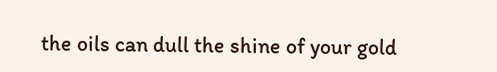the oils can dull the shine of your gold